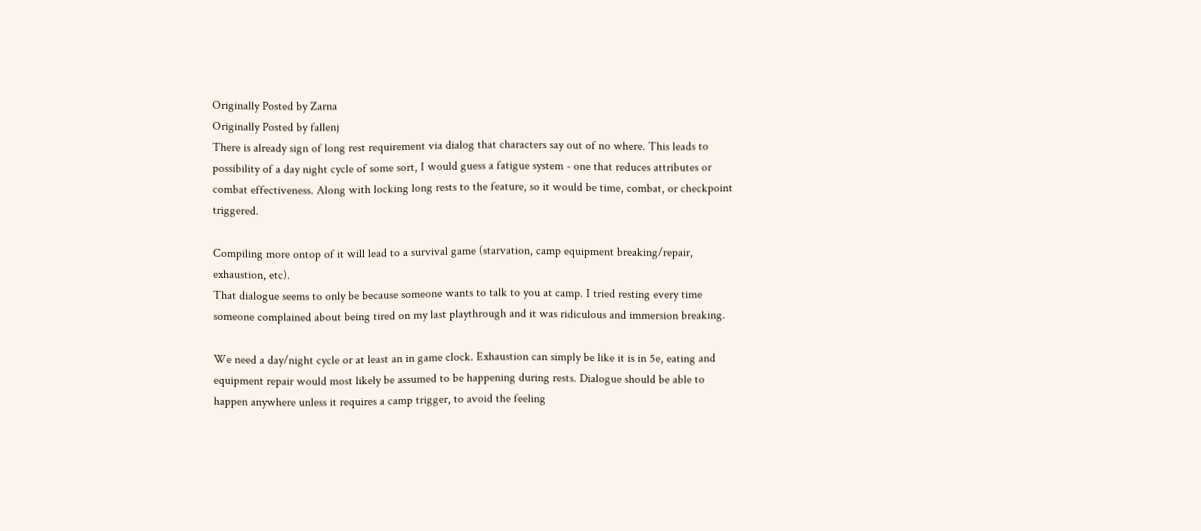Originally Posted by Zarna
Originally Posted by fallenj
There is already sign of long rest requirement via dialog that characters say out of no where. This leads to possibility of a day night cycle of some sort, I would guess a fatigue system - one that reduces attributes or combat effectiveness. Along with locking long rests to the feature, so it would be time, combat, or checkpoint triggered.

Compiling more ontop of it will lead to a survival game (starvation, camp equipment breaking/repair, exhaustion, etc).
That dialogue seems to only be because someone wants to talk to you at camp. I tried resting every time someone complained about being tired on my last playthrough and it was ridiculous and immersion breaking.

We need a day/night cycle or at least an in game clock. Exhaustion can simply be like it is in 5e, eating and equipment repair would most likely be assumed to be happening during rests. Dialogue should be able to happen anywhere unless it requires a camp trigger, to avoid the feeling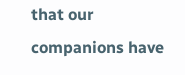that our companions have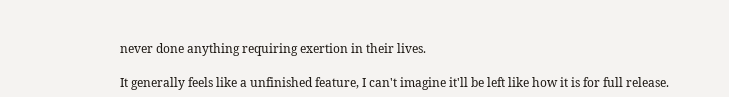never done anything requiring exertion in their lives.

It generally feels like a unfinished feature, I can't imagine it'll be left like how it is for full release.